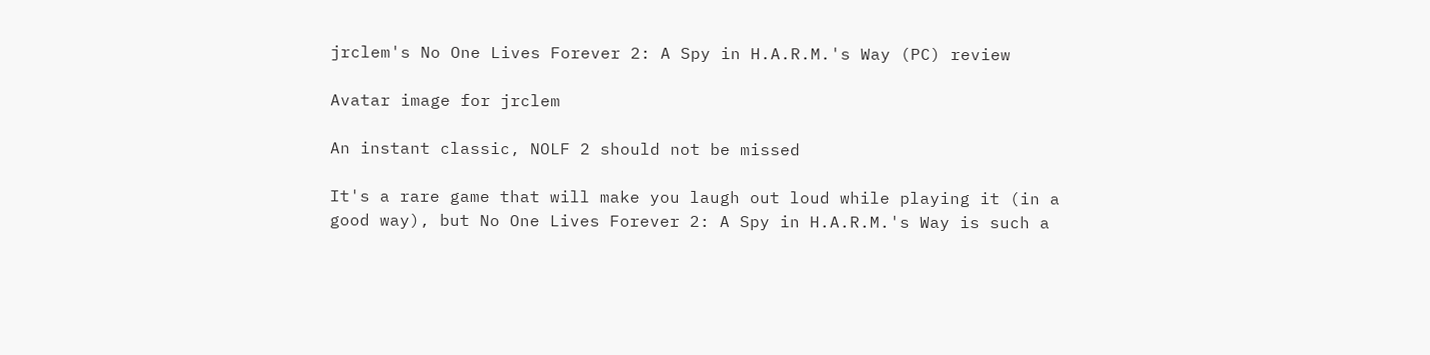jrclem's No One Lives Forever 2: A Spy in H.A.R.M.'s Way (PC) review

Avatar image for jrclem

An instant classic, NOLF 2 should not be missed

It's a rare game that will make you laugh out loud while playing it (in a good way), but No One Lives Forever 2: A Spy in H.A.R.M.'s Way is such a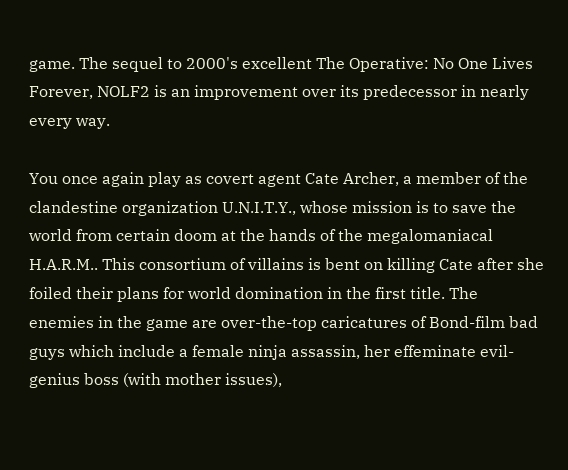game. The sequel to 2000's excellent The Operative: No One Lives Forever, NOLF2 is an improvement over its predecessor in nearly every way.

You once again play as covert agent Cate Archer, a member of the clandestine organization U.N.I.T.Y., whose mission is to save the world from certain doom at the hands of the megalomaniacal H.A.R.M.. This consortium of villains is bent on killing Cate after she foiled their plans for world domination in the first title. The enemies in the game are over-the-top caricatures of Bond-film bad guys which include a female ninja assassin, her effeminate evil-genius boss (with mother issues),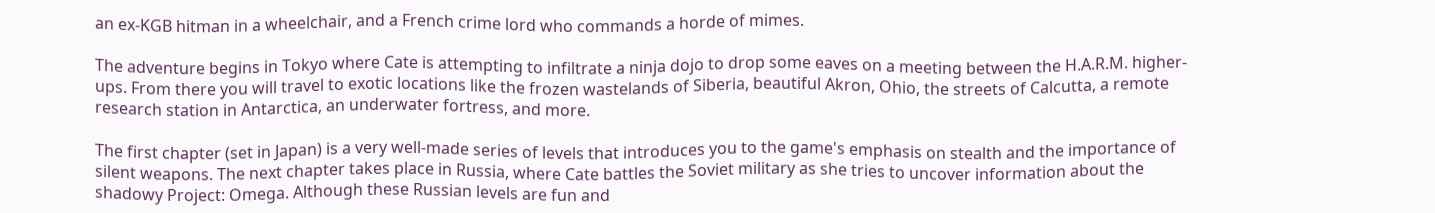an ex-KGB hitman in a wheelchair, and a French crime lord who commands a horde of mimes.

The adventure begins in Tokyo where Cate is attempting to infiltrate a ninja dojo to drop some eaves on a meeting between the H.A.R.M. higher-ups. From there you will travel to exotic locations like the frozen wastelands of Siberia, beautiful Akron, Ohio, the streets of Calcutta, a remote research station in Antarctica, an underwater fortress, and more.

The first chapter (set in Japan) is a very well-made series of levels that introduces you to the game's emphasis on stealth and the importance of silent weapons. The next chapter takes place in Russia, where Cate battles the Soviet military as she tries to uncover information about the shadowy Project: Omega. Although these Russian levels are fun and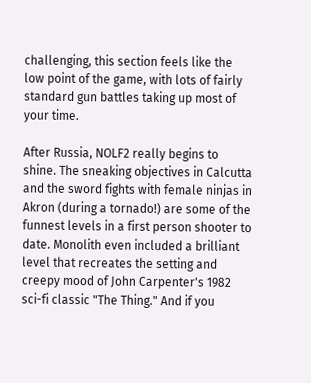challenging, this section feels like the low point of the game, with lots of fairly standard gun battles taking up most of your time.

After Russia, NOLF2 really begins to shine. The sneaking objectives in Calcutta and the sword fights with female ninjas in Akron (during a tornado!) are some of the funnest levels in a first person shooter to date. Monolith even included a brilliant level that recreates the setting and creepy mood of John Carpenter's 1982 sci-fi classic "The Thing." And if you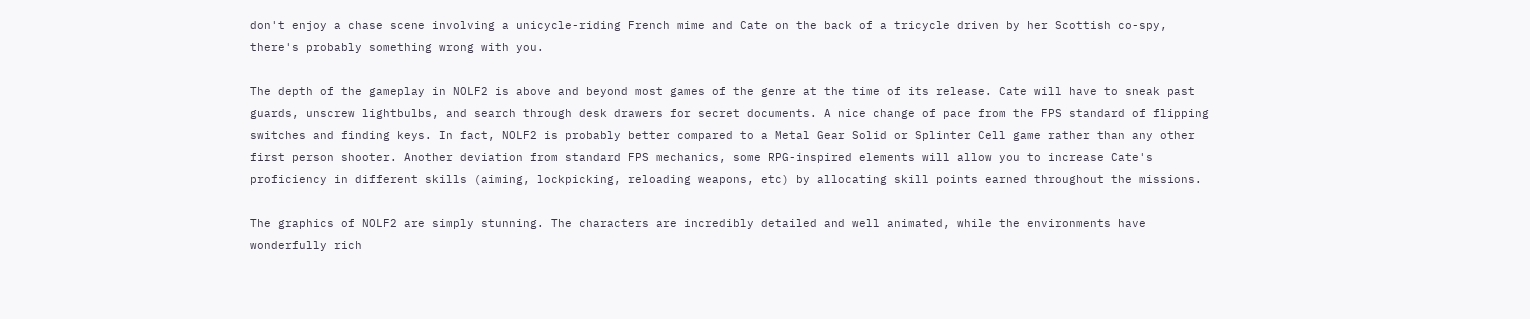don't enjoy a chase scene involving a unicycle-riding French mime and Cate on the back of a tricycle driven by her Scottish co-spy, there's probably something wrong with you.

The depth of the gameplay in NOLF2 is above and beyond most games of the genre at the time of its release. Cate will have to sneak past guards, unscrew lightbulbs, and search through desk drawers for secret documents. A nice change of pace from the FPS standard of flipping switches and finding keys. In fact, NOLF2 is probably better compared to a Metal Gear Solid or Splinter Cell game rather than any other first person shooter. Another deviation from standard FPS mechanics, some RPG-inspired elements will allow you to increase Cate's proficiency in different skills (aiming, lockpicking, reloading weapons, etc) by allocating skill points earned throughout the missions.

The graphics of NOLF2 are simply stunning. The characters are incredibly detailed and well animated, while the environments have wonderfully rich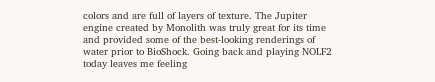colors and are full of layers of texture. The Jupiter engine created by Monolith was truly great for its time and provided some of the best-looking renderings of water prior to BioShock. Going back and playing NOLF2 today leaves me feeling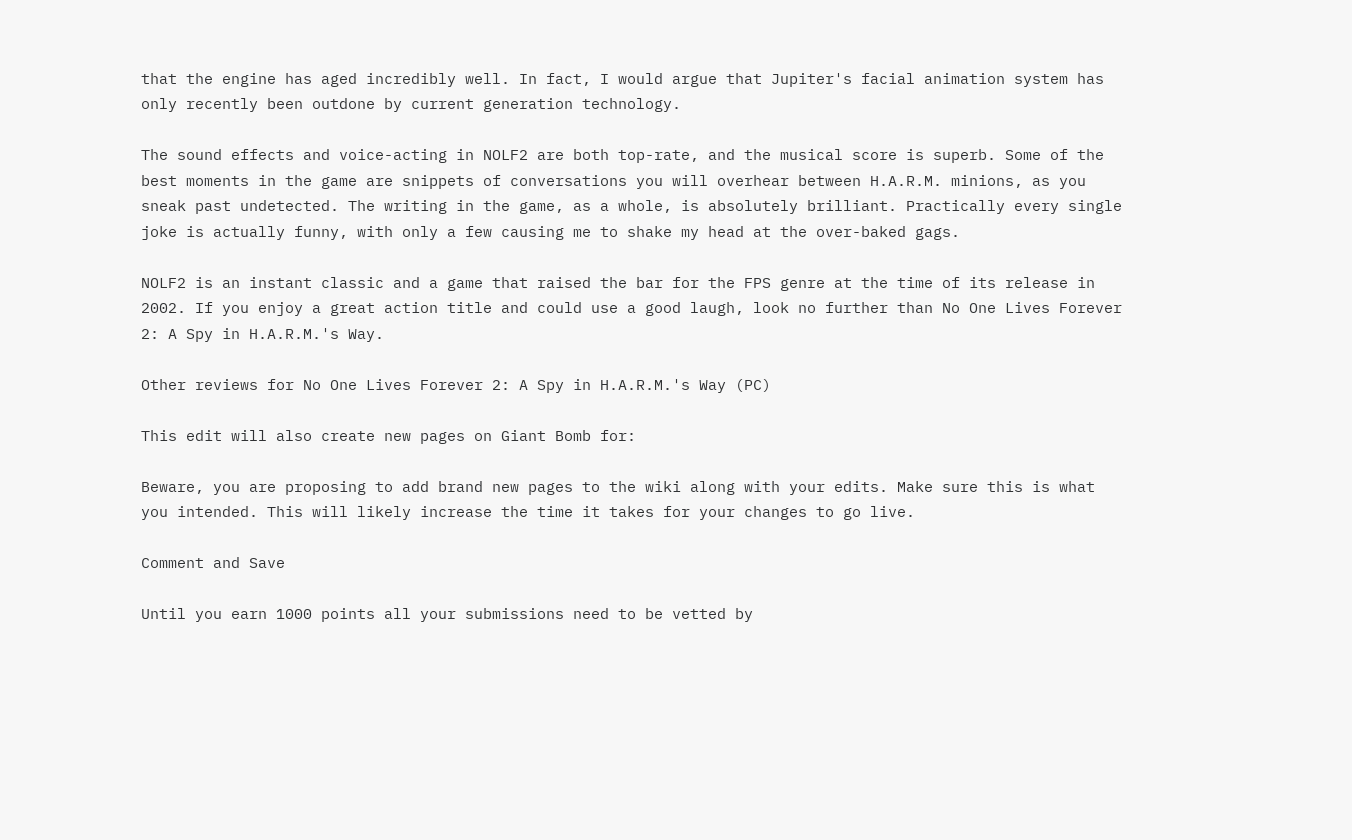that the engine has aged incredibly well. In fact, I would argue that Jupiter's facial animation system has only recently been outdone by current generation technology.

The sound effects and voice-acting in NOLF2 are both top-rate, and the musical score is superb. Some of the best moments in the game are snippets of conversations you will overhear between H.A.R.M. minions, as you sneak past undetected. The writing in the game, as a whole, is absolutely brilliant. Practically every single joke is actually funny, with only a few causing me to shake my head at the over-baked gags.

NOLF2 is an instant classic and a game that raised the bar for the FPS genre at the time of its release in 2002. If you enjoy a great action title and could use a good laugh, look no further than No One Lives Forever 2: A Spy in H.A.R.M.'s Way.

Other reviews for No One Lives Forever 2: A Spy in H.A.R.M.'s Way (PC)

This edit will also create new pages on Giant Bomb for:

Beware, you are proposing to add brand new pages to the wiki along with your edits. Make sure this is what you intended. This will likely increase the time it takes for your changes to go live.

Comment and Save

Until you earn 1000 points all your submissions need to be vetted by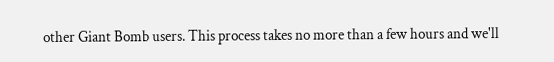other Giant Bomb users. This process takes no more than a few hours and we'll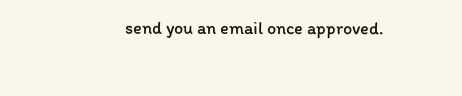send you an email once approved.